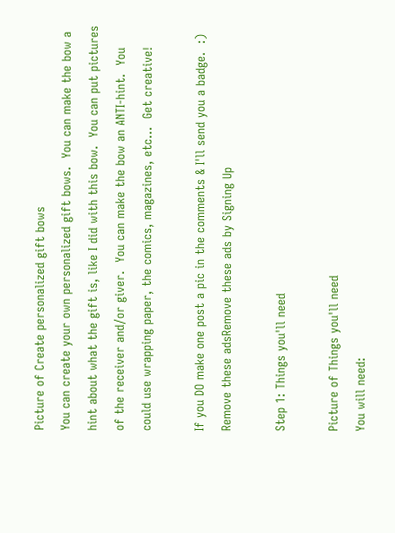Picture of Create personalized gift bows
You can create your own personalized gift bows.  You can make the bow a hint about what the gift is, like I did with this bow.  You can put pictures of the receiver and/or giver.  You can make the bow an ANTI-hint.  You could use wrapping paper, the comics, magazines, etc...  Get creative!

If you DO make one post a pic in the comments & I'll send you a badge.  :)
Remove these adsRemove these ads by Signing Up

Step 1: Things you'll need

Picture of Things you'll need
You will need: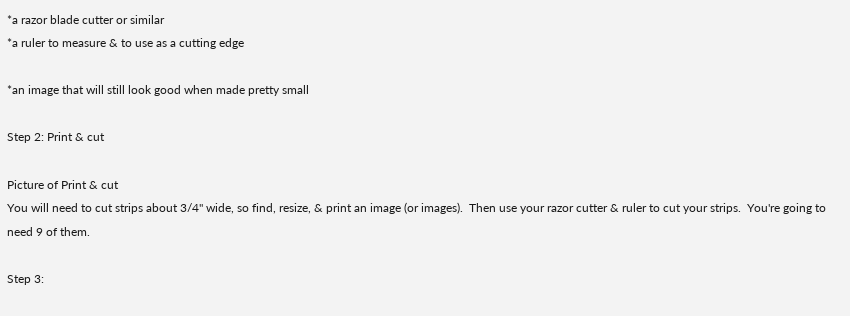*a razor blade cutter or similar
*a ruler to measure & to use as a cutting edge

*an image that will still look good when made pretty small

Step 2: Print & cut

Picture of Print & cut
You will need to cut strips about 3/4" wide, so find, resize, & print an image (or images).  Then use your razor cutter & ruler to cut your strips.  You're going to need 9 of them.

Step 3: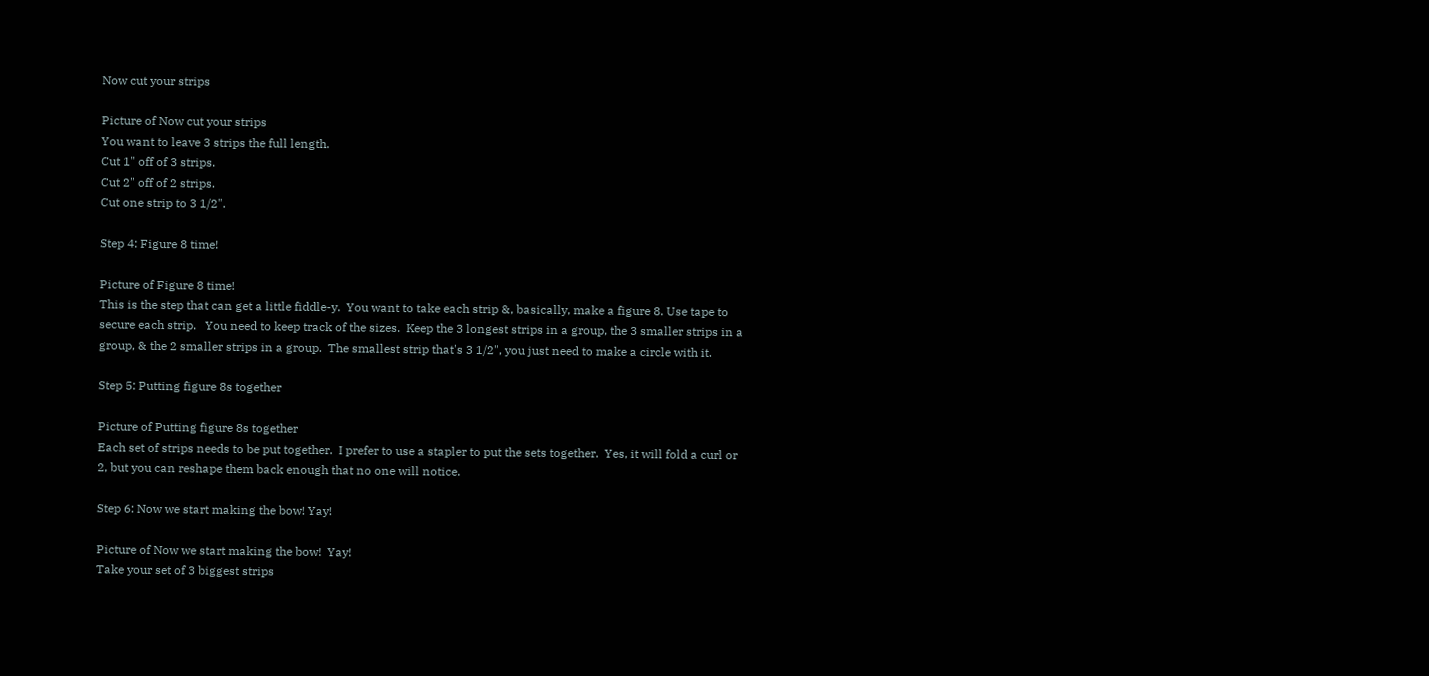Now cut your strips

Picture of Now cut your strips
You want to leave 3 strips the full length.
Cut 1" off of 3 strips.
Cut 2" off of 2 strips.
Cut one strip to 3 1/2".

Step 4: Figure 8 time!

Picture of Figure 8 time!
This is the step that can get a little fiddle-y.  You want to take each strip &, basically, make a figure 8. Use tape to secure each strip.   You need to keep track of the sizes.  Keep the 3 longest strips in a group, the 3 smaller strips in a group, & the 2 smaller strips in a group.  The smallest strip that's 3 1/2", you just need to make a circle with it.

Step 5: Putting figure 8s together

Picture of Putting figure 8s together
Each set of strips needs to be put together.  I prefer to use a stapler to put the sets together.  Yes, it will fold a curl or 2, but you can reshape them back enough that no one will notice.

Step 6: Now we start making the bow! Yay!

Picture of Now we start making the bow!  Yay!
Take your set of 3 biggest strips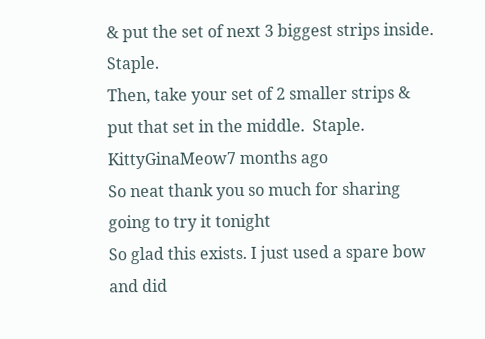& put the set of next 3 biggest strips inside.  Staple.
Then, take your set of 2 smaller strips & put that set in the middle.  Staple.
KittyGinaMeow7 months ago
So neat thank you so much for sharing going to try it tonight
So glad this exists. I just used a spare bow and did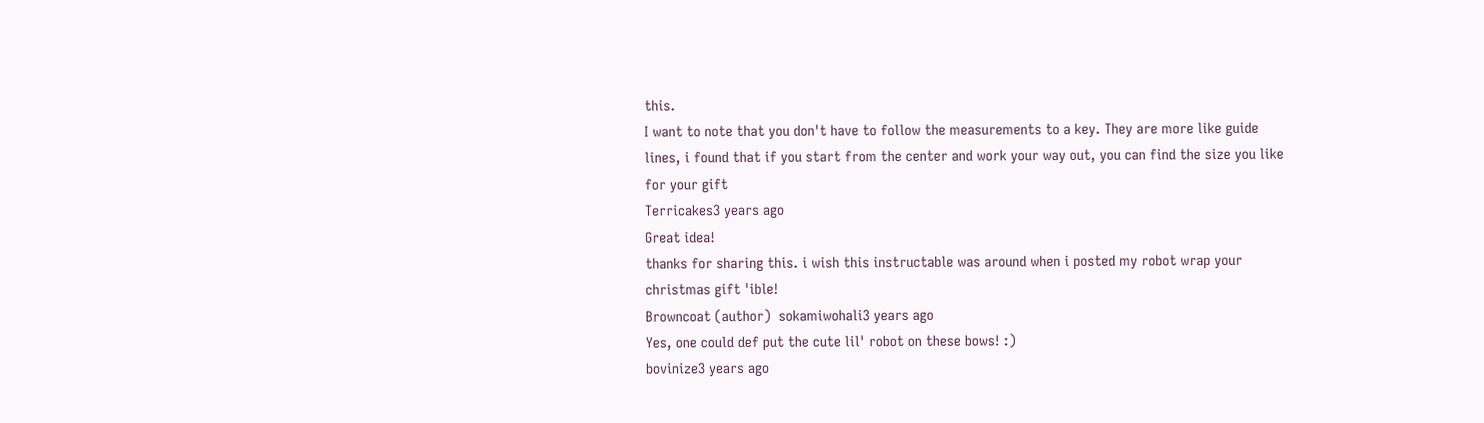this.
I want to note that you don't have to follow the measurements to a key. They are more like guide lines, i found that if you start from the center and work your way out, you can find the size you like for your gift
Terricakes3 years ago
Great idea!
thanks for sharing this. i wish this instructable was around when i posted my robot wrap your christmas gift 'ible!
Browncoat (author)  sokamiwohali3 years ago
Yes, one could def put the cute lil' robot on these bows! :)
bovinize3 years ago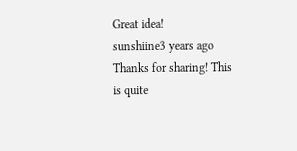Great idea!
sunshiine3 years ago
Thanks for sharing! This is quite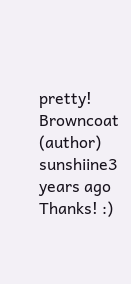pretty!
Browncoat (author)  sunshiine3 years ago
Thanks! :)